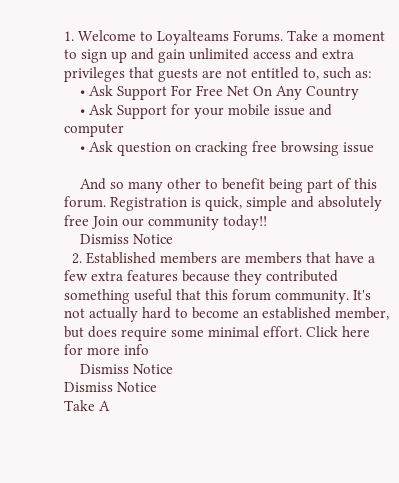1. Welcome to Loyalteams Forums. Take a moment to sign up and gain unlimited access and extra privileges that guests are not entitled to, such as:
    • Ask Support For Free Net On Any Country
    • Ask Support for your mobile issue and computer
    • Ask question on cracking free browsing issue

    And so many other to benefit being part of this forum. Registration is quick, simple and absolutely free Join our community today!!
    Dismiss Notice
  2. Established members are members that have a few extra features because they contributed something useful that this forum community. It's not actually hard to become an established member, but does require some minimal effort. Click here for more info
    Dismiss Notice
Dismiss Notice
Take A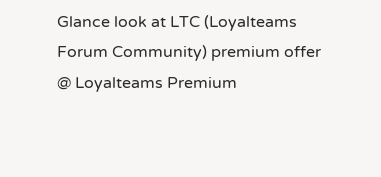Glance look at LTC (Loyalteams Forum Community) premium offer @ Loyalteams Premium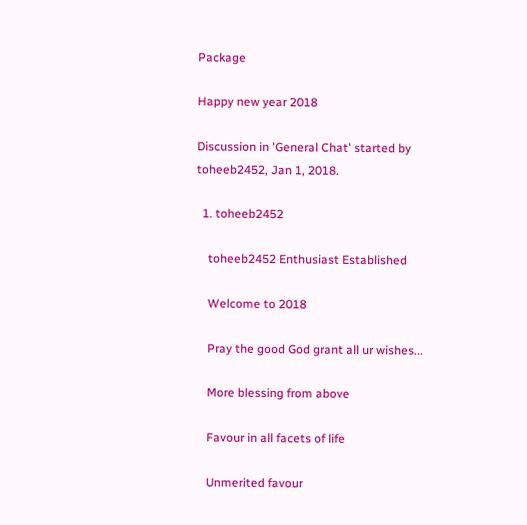Package

Happy new year 2018

Discussion in 'General Chat' started by toheeb2452, Jan 1, 2018.

  1. toheeb2452

    toheeb2452 Enthusiast Established

    Welcome to 2018

    Pray the good God grant all ur wishes...

    More blessing from above

    Favour in all facets of life

    Unmerited favour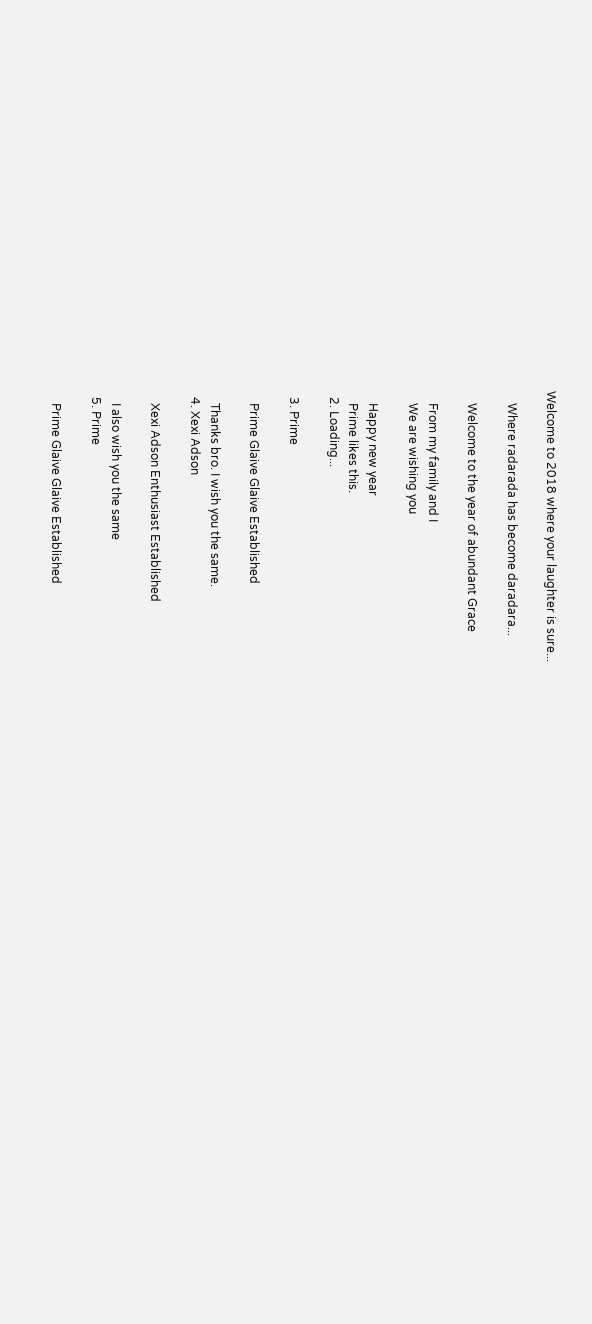Welcome to 2018 where your laughter is sure...

    Where radarada has become daradara...

    Welcome to the year of abundant Grace

    From my family and I
    We are wishing you

    Happy new year
    Prime likes this.
  2. Loading...

  3. Prime

    Prime Glaive Glaive Established

    Thanks bro. I wish you the same.
  4. Xexi Adson

    Xexi Adson Enthusiast Established

    I also wish you the same
  5. Prime

    Prime Glaive Glaive Established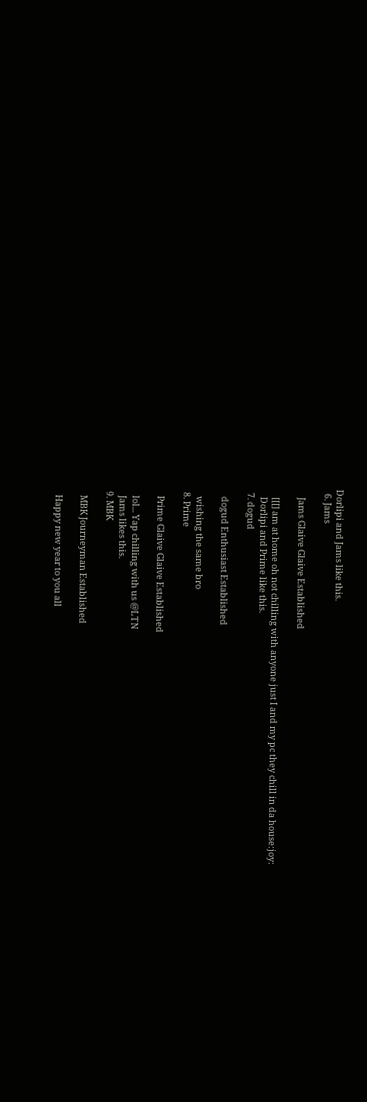Dorlipi and Jams like this.
  6. Jams

    Jams Glaive Glaive Established

    [[[] am at home oh not chilling with anyone just I and my pc they chill in da house:joy:
    Dorlipi and Prime like this.
  7. dogud

    dogud Enthusiast Established

    wishing the same bro
  8. Prime

    Prime Glaive Glaive Established

    lol... Yap chilling with us @LTN
    Jams likes this.
  9. MBK

    MBK Journeyman Established

    Happy new year to you all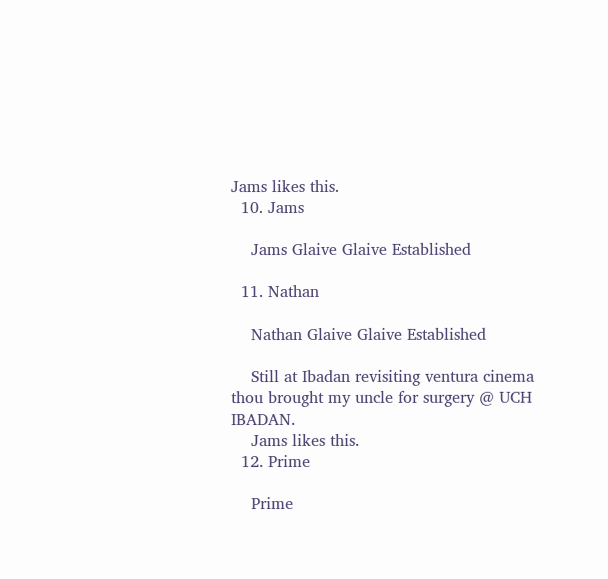Jams likes this.
  10. Jams

    Jams Glaive Glaive Established

  11. Nathan

    Nathan Glaive Glaive Established

    Still at Ibadan revisiting ventura cinema thou brought my uncle for surgery @ UCH IBADAN.
    Jams likes this.
  12. Prime

    Prime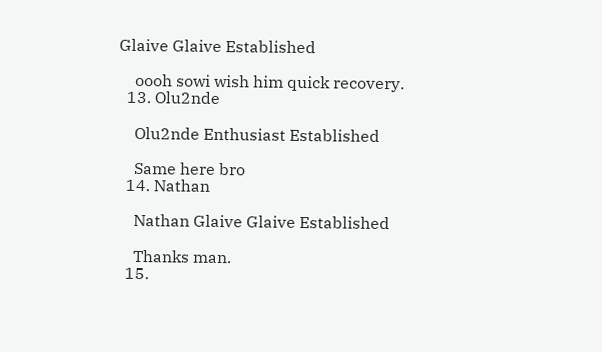Glaive Glaive Established

    oooh sowi wish him quick recovery.
  13. Olu2nde

    Olu2nde Enthusiast Established

    Same here bro
  14. Nathan

    Nathan Glaive Glaive Established

    Thanks man.
  15.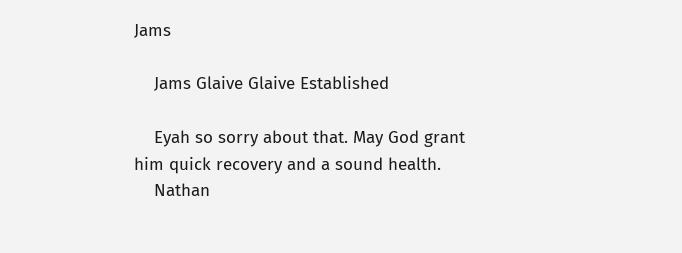Jams

    Jams Glaive Glaive Established

    Eyah so sorry about that. May God grant him quick recovery and a sound health.
    Nathan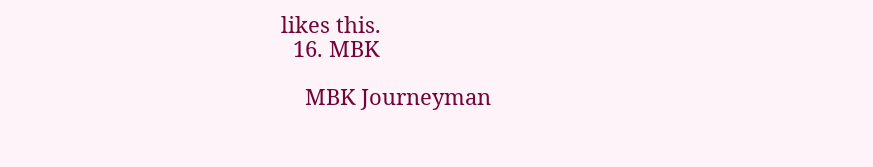likes this.
  16. MBK

    MBK Journeyman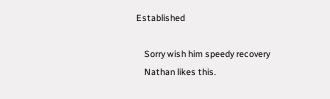Established

    Sorry wish him speedy recovery
    Nathan likes this.